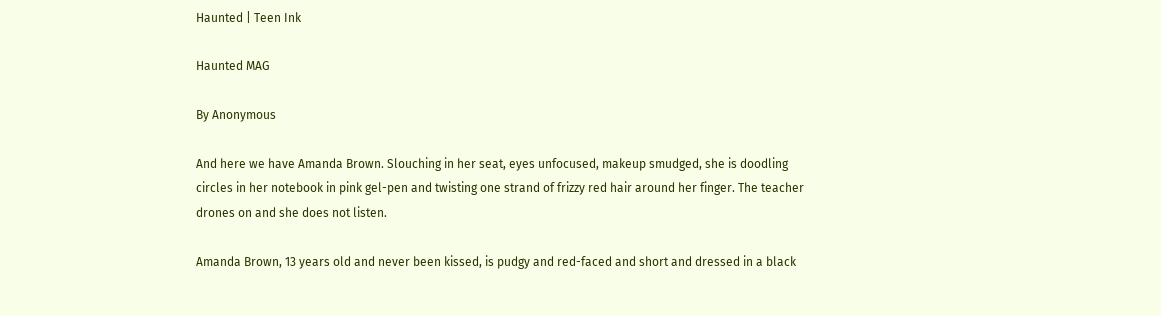Haunted | Teen Ink

Haunted MAG

By Anonymous

And here we have Amanda Brown. Slouching in her seat, eyes unfocused, makeup smudged, she is doodling circles in her notebook in pink gel-pen and twisting one strand of frizzy red hair around her finger. The teacher drones on and she does not listen.

Amanda Brown, 13 years old and never been kissed, is pudgy and red-faced and short and dressed in a black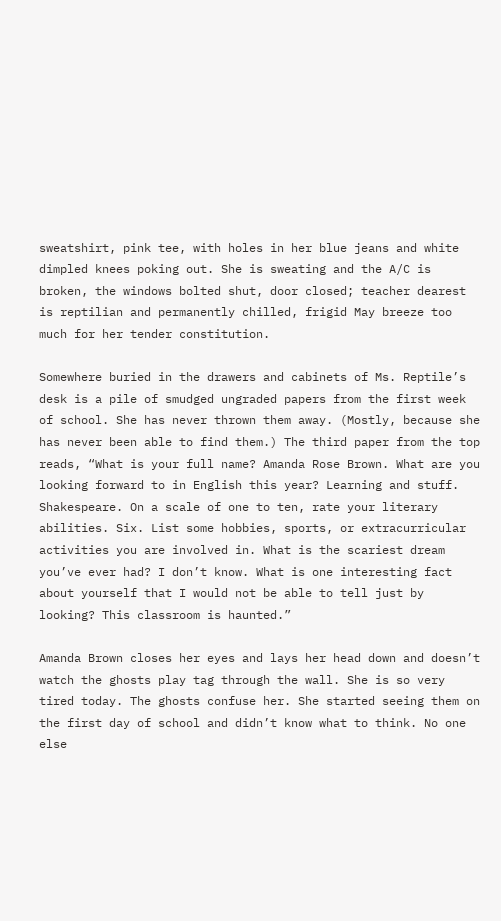sweatshirt, pink tee, with holes in her blue jeans and white dimpled knees poking out. She is sweating and the A/C is broken, the windows bolted shut, door closed; teacher dearest is reptilian and permanently chilled, frigid May breeze too much for her tender constitution.

Somewhere buried in the drawers and cabinets of Ms. Reptile’s desk is a pile of smudged ungraded papers from the first week of school. She has never thrown them away. (Mostly, because she has never been able to find them.) The third paper from the top reads, “What is your full name? Amanda Rose Brown. What are you looking forward to in English this year? Learning and stuff. Shakespeare. On a scale of one to ten, rate your literary abilities. Six. List some hobbies, sports, or extracurricular activities you are involved in. What is the scariest dream you’ve ever had? I don’t know. What is one interesting fact about yourself that I would not be able to tell just by looking? This classroom is haunted.”

Amanda Brown closes her eyes and lays her head down and doesn’t watch the ghosts play tag through the wall. She is so very tired today. The ghosts confuse her. She started seeing them on the first day of school and didn’t know what to think. No one else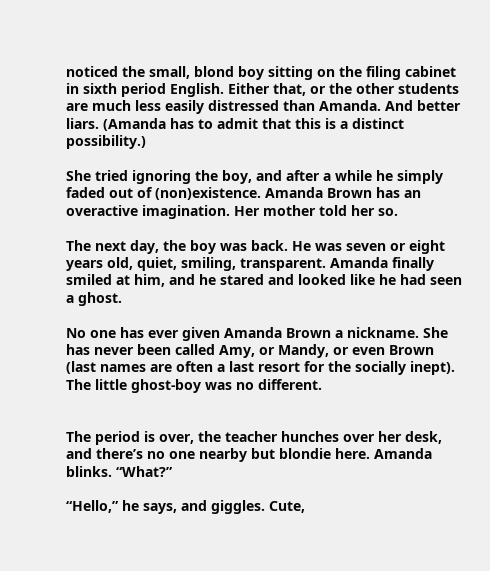noticed the small, blond boy sitting on the filing cabinet in sixth period English. Either that, or the other students are much less easily distressed than Amanda. And better liars. (Amanda has to admit that this is a distinct possibility.)

She tried ignoring the boy, and after a while he simply faded out of (non)existence. Amanda Brown has an overactive imagination. Her mother told her so.

The next day, the boy was back. He was seven or eight years old, quiet, smiling, transparent. Amanda finally smiled at him, and he stared and looked like he had seen a ghost.

No one has ever given Amanda Brown a nickname. She has never been called Amy, or Mandy, or even Brown (last names are often a last resort for the socially inept). The little ghost-boy was no different.


The period is over, the teacher hunches over her desk, and there’s no one nearby but blondie here. Amanda blinks. “What?”

“Hello,” he says, and giggles. Cute,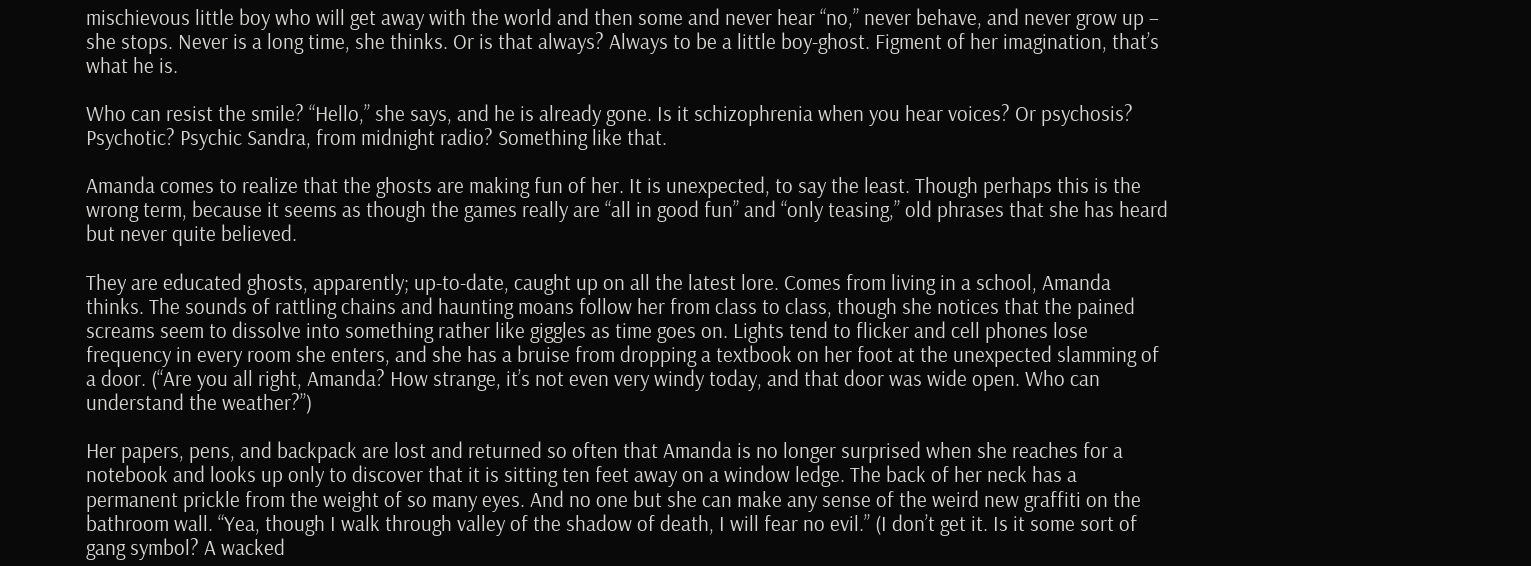mischievous little boy who will get away with the world and then some and never hear “no,” never behave, and never grow up – she stops. Never is a long time, she thinks. Or is that always? Always to be a little boy-ghost. Figment of her imagination, that’s what he is.

Who can resist the smile? “Hello,” she says, and he is already gone. Is it schizophrenia when you hear voices? Or psychosis? Psychotic? Psychic Sandra, from midnight radio? Something like that.

Amanda comes to realize that the ghosts are making fun of her. It is unexpected, to say the least. Though perhaps this is the wrong term, because it seems as though the games really are “all in good fun” and “only teasing,” old phrases that she has heard but never quite believed.

They are educated ghosts, apparently; up-to-date, caught up on all the latest lore. Comes from living in a school, Amanda thinks. The sounds of rattling chains and haunting moans follow her from class to class, though she notices that the pained screams seem to dissolve into something rather like giggles as time goes on. Lights tend to flicker and cell phones lose frequency in every room she enters, and she has a bruise from dropping a textbook on her foot at the unexpected slamming of a door. (“Are you all right, Amanda? How strange, it’s not even very windy today, and that door was wide open. Who can understand the weather?”)

Her papers, pens, and backpack are lost and returned so often that Amanda is no longer surprised when she reaches for a notebook and looks up only to discover that it is sitting ten feet away on a window ledge. The back of her neck has a permanent prickle from the weight of so many eyes. And no one but she can make any sense of the weird new graffiti on the bathroom wall. “Yea, though I walk through valley of the shadow of death, I will fear no evil.” (I don’t get it. Is it some sort of gang symbol? A wacked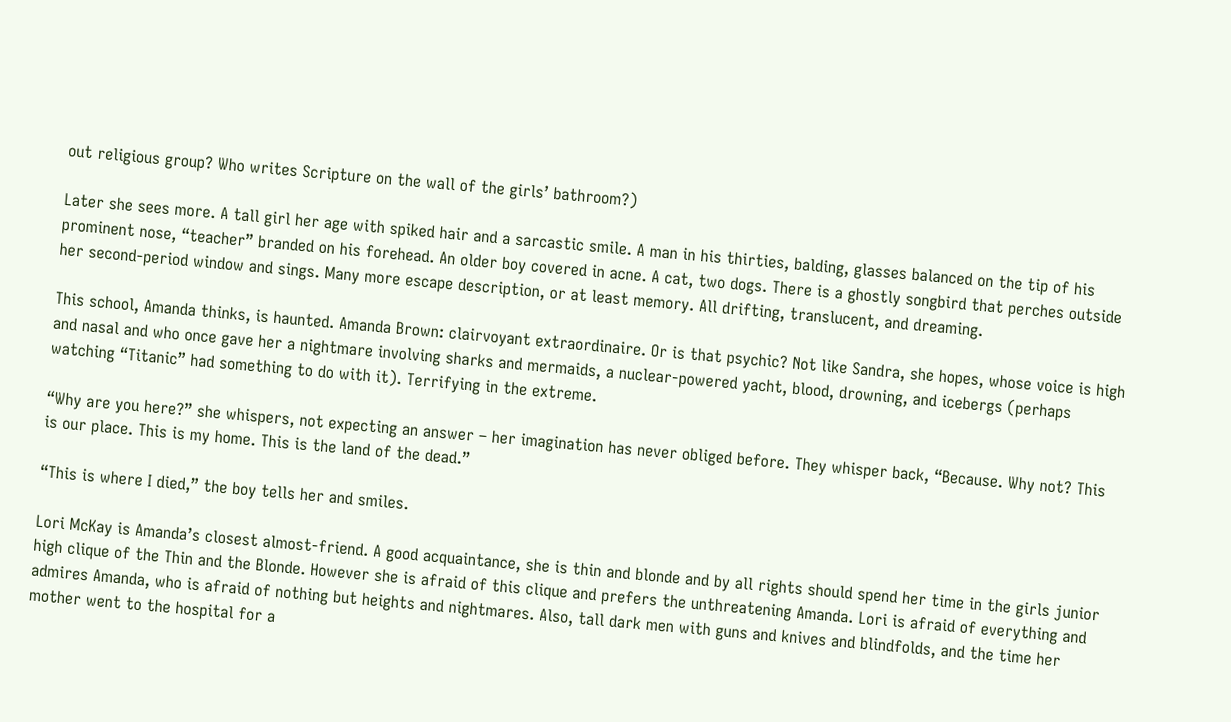out religious group? Who writes Scripture on the wall of the girls’ bathroom?)

Later she sees more. A tall girl her age with spiked hair and a sarcastic smile. A man in his thirties, balding, glasses balanced on the tip of his prominent nose, “teacher” branded on his forehead. An older boy covered in acne. A cat, two dogs. There is a ghostly songbird that perches outside her second-period window and sings. Many more escape description, or at least memory. All drifting, translucent, and dreaming.

This school, Amanda thinks, is haunted. Amanda Brown: clairvoyant extraordinaire. Or is that psychic? Not like Sandra, she hopes, whose voice is high and nasal and who once gave her a nightmare involving sharks and mermaids, a nuclear-powered yacht, blood, drowning, and icebergs (perhaps watching “Titanic” had something to do with it). Terrifying in the extreme.

“Why are you here?” she whispers, not expecting an answer – her imagination has never obliged before. They whisper back, “Because. Why not? This is our place. This is my home. This is the land of the dead.”

“This is where I died,” the boy tells her and smiles.

Lori McKay is Amanda’s closest almost-friend. A good acquaintance, she is thin and blonde and by all rights should spend her time in the girls junior high clique of the Thin and the Blonde. However she is afraid of this clique and prefers the unthreatening Amanda. Lori is afraid of everything and admires Amanda, who is afraid of nothing but heights and nightmares. Also, tall dark men with guns and knives and blindfolds, and the time her mother went to the hospital for a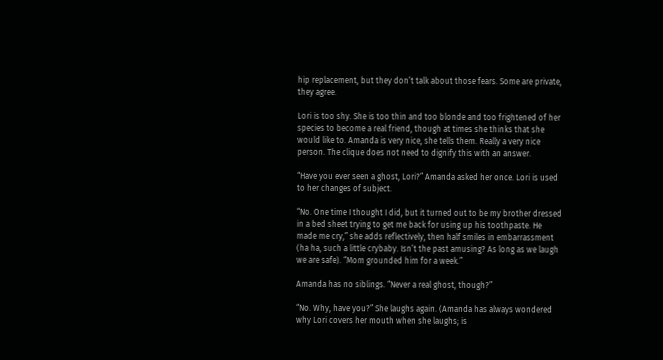hip replacement, but they don’t talk about those fears. Some are private, they agree.

Lori is too shy. She is too thin and too blonde and too frightened of her species to become a real friend, though at times she thinks that she would like to. Amanda is very nice, she tells them. Really a very nice person. The clique does not need to dignify this with an answer.

“Have you ever seen a ghost, Lori?” Amanda asked her once. Lori is used to her changes of subject.

“No. One time I thought I did, but it turned out to be my brother dressed in a bed sheet trying to get me back for using up his toothpaste. He made me cry,” she adds reflectively, then half smiles in embarrassment (ha ha, such a little crybaby. Isn’t the past amusing? As long as we laugh we are safe). “Mom grounded him for a week.”

Amanda has no siblings. “Never a real ghost, though?”

“No. Why, have you?” She laughs again. (Amanda has always wondered why Lori covers her mouth when she laughs; is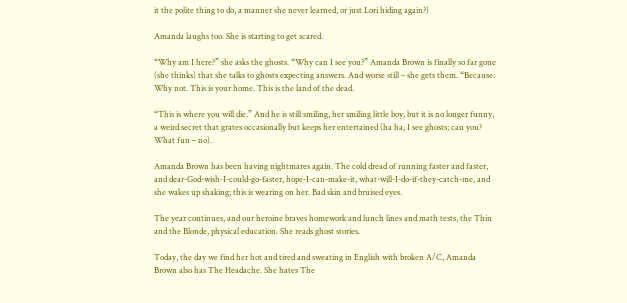it the polite thing to do, a manner she never learned, or just Lori hiding again?)

Amanda laughs too. She is starting to get scared.

“Why am I here?” she asks the ghosts. “Why can I see you?” Amanda Brown is finally so far gone (she thinks) that she talks to ghosts expecting answers. And worse still – she gets them. “Because. Why not. This is your home. This is the land of the dead.

“This is where you will die.” And he is still smiling, her smiling little boy, but it is no longer funny, a weird secret that grates occasionally but keeps her entertained (ha ha, I see ghosts; can you? What fun – no).

Amanda Brown has been having nightmares again. The cold dread of running faster and faster, and dear-God-wish-I-could-go-faster, hope-I-can-make-it, what-will-I-do-if-they-catch-me, and she wakes up shaking; this is wearing on her. Bad skin and bruised eyes.

The year continues, and our heroine braves homework and lunch lines and math tests, the Thin and the Blonde, physical education. She reads ghost stories.

Today, the day we find her hot and tired and sweating in English with broken A/C, Amanda Brown also has The Headache. She hates The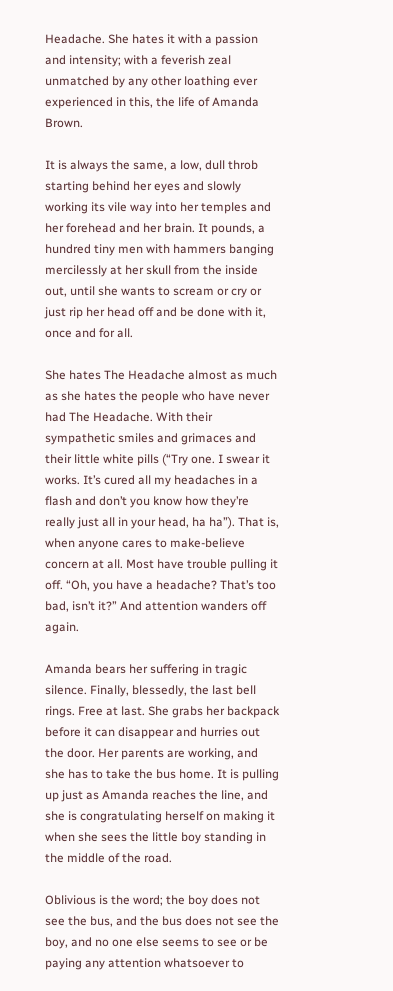Headache. She hates it with a passion and intensity; with a feverish zeal unmatched by any other loathing ever experienced in this, the life of Amanda Brown.

It is always the same, a low, dull throb starting behind her eyes and slowly working its vile way into her temples and her forehead and her brain. It pounds, a hundred tiny men with hammers banging mercilessly at her skull from the inside out, until she wants to scream or cry or just rip her head off and be done with it, once and for all.

She hates The Headache almost as much as she hates the people who have never had The Headache. With their sympathetic smiles and grimaces and their little white pills (“Try one. I swear it works. It’s cured all my headaches in a flash and don’t you know how they’re really just all in your head, ha ha”). That is, when anyone cares to make-believe concern at all. Most have trouble pulling it off. “Oh, you have a headache? That’s too bad, isn’t it?” And attention wanders off again.

Amanda bears her suffering in tragic silence. Finally, blessedly, the last bell rings. Free at last. She grabs her backpack before it can disappear and hurries out the door. Her parents are working, and she has to take the bus home. It is pulling up just as Amanda reaches the line, and she is congratulating herself on making it when she sees the little boy standing in the middle of the road.

Oblivious is the word; the boy does not see the bus, and the bus does not see the boy, and no one else seems to see or be paying any attention whatsoever to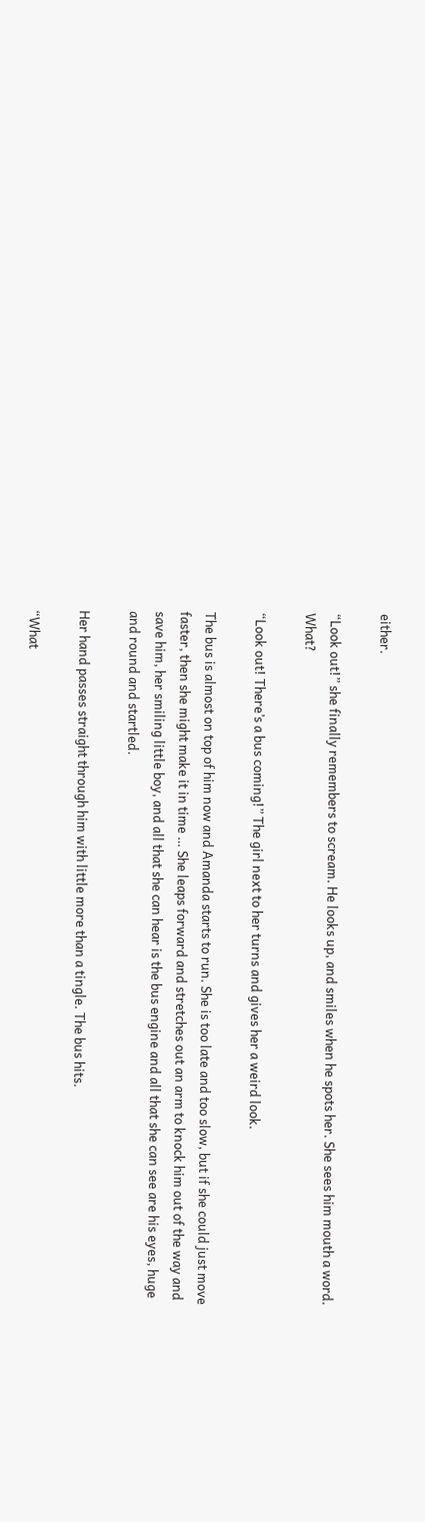either.

“Look out!” she finally remembers to scream. He looks up, and smiles when he spots her. She sees him mouth a word. What?

“Look out! There’s a bus coming!” The girl next to her turns and gives her a weird look.

The bus is almost on top of him now and Amanda starts to run. She is too late and too slow, but if she could just move faster, then she might make it in time … She leaps forward and stretches out an arm to knock him out of the way and save him, her smiling little boy, and all that she can hear is the bus engine and all that she can see are his eyes, huge and round and startled.

Her hand passes straight through him with little more than a tingle. The bus hits.

“What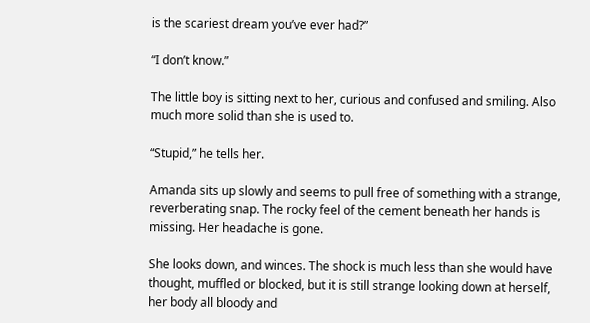is the scariest dream you’ve ever had?”

“I don’t know.”

The little boy is sitting next to her, curious and confused and smiling. Also much more solid than she is used to.

“Stupid,” he tells her.

Amanda sits up slowly and seems to pull free of something with a strange, reverberating snap. The rocky feel of the cement beneath her hands is missing. Her headache is gone.

She looks down, and winces. The shock is much less than she would have thought, muffled or blocked, but it is still strange looking down at herself, her body all bloody and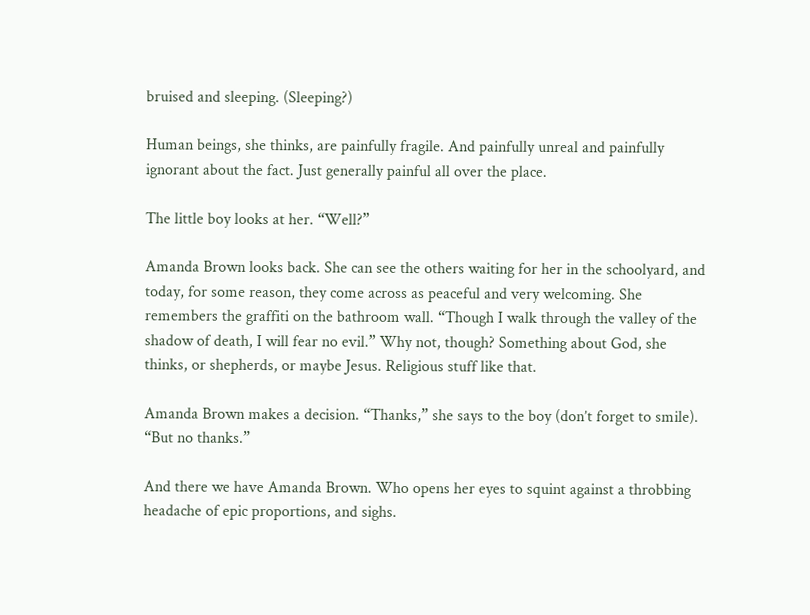bruised and sleeping. (Sleeping?)

Human beings, she thinks, are painfully fragile. And painfully unreal and painfully ignorant about the fact. Just generally painful all over the place.

The little boy looks at her. “Well?”

Amanda Brown looks back. She can see the others waiting for her in the schoolyard, and today, for some reason, they come across as peaceful and very welcoming. She remembers the graffiti on the bathroom wall. “Though I walk through the valley of the shadow of death, I will fear no evil.” Why not, though? Something about God, she thinks, or shepherds, or maybe Jesus. Religious stuff like that.

Amanda Brown makes a decision. “Thanks,” she says to the boy (don’t forget to smile). “But no thanks.”

And there we have Amanda Brown. Who opens her eyes to squint against a throbbing headache of epic proportions, and sighs.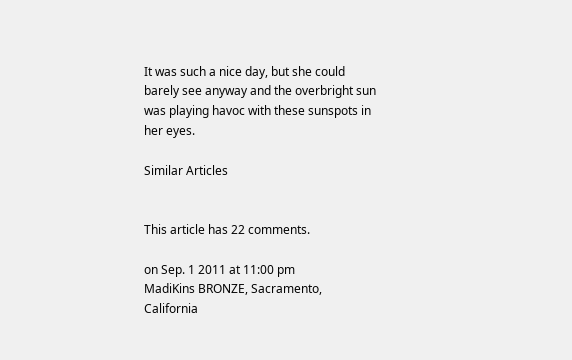It was such a nice day, but she could barely see anyway and the overbright sun was playing havoc with these sunspots in her eyes.

Similar Articles


This article has 22 comments.

on Sep. 1 2011 at 11:00 pm
MadiKins BRONZE, Sacramento, California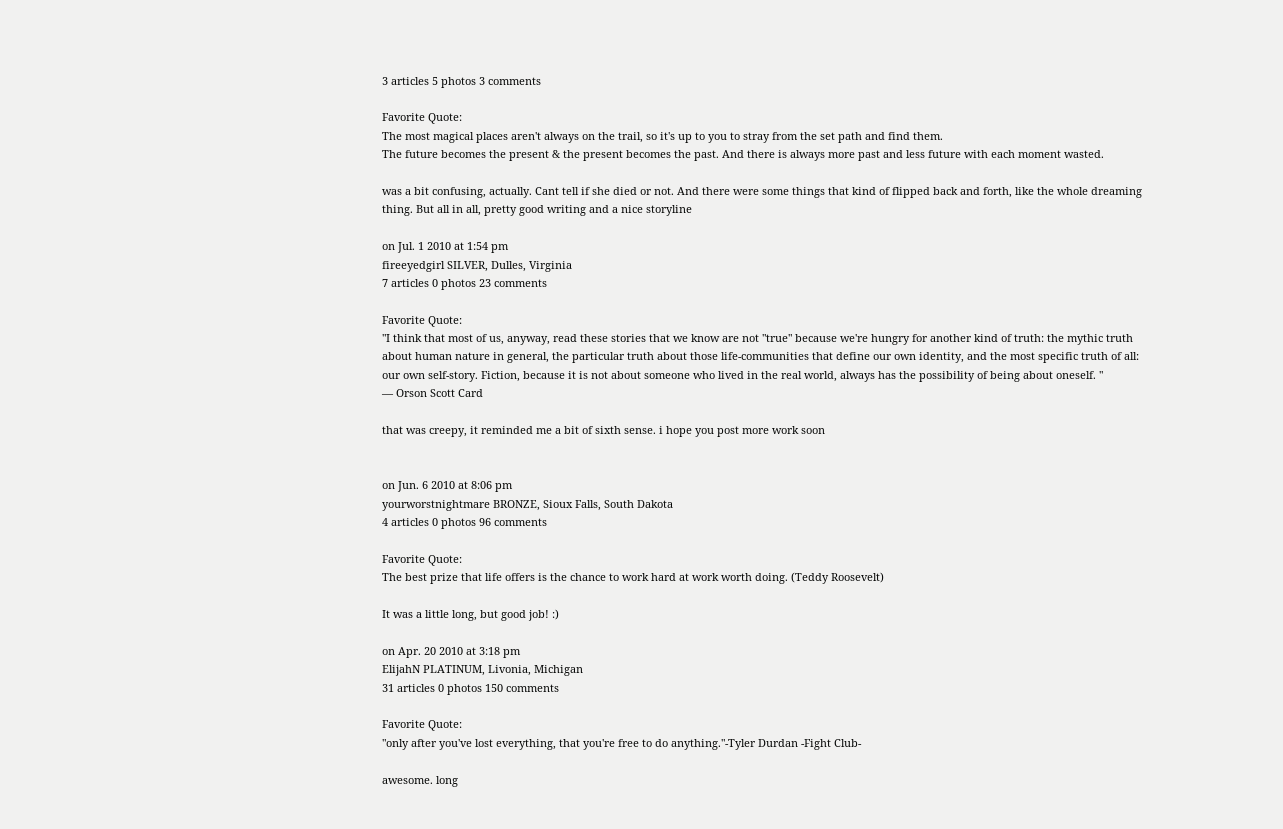3 articles 5 photos 3 comments

Favorite Quote:
The most magical places aren't always on the trail, so it's up to you to stray from the set path and find them.
The future becomes the present & the present becomes the past. And there is always more past and less future with each moment wasted.

was a bit confusing, actually. Cant tell if she died or not. And there were some things that kind of flipped back and forth, like the whole dreaming thing. But all in all, pretty good writing and a nice storyline

on Jul. 1 2010 at 1:54 pm
fireeyedgirl SILVER, Dulles, Virginia
7 articles 0 photos 23 comments

Favorite Quote:
"I think that most of us, anyway, read these stories that we know are not "true" because we're hungry for another kind of truth: the mythic truth about human nature in general, the particular truth about those life-communities that define our own identity, and the most specific truth of all: our own self-story. Fiction, because it is not about someone who lived in the real world, always has the possibility of being about oneself. "
— Orson Scott Card

that was creepy, it reminded me a bit of sixth sense. i hope you post more work soon


on Jun. 6 2010 at 8:06 pm
yourworstnightmare BRONZE, Sioux Falls, South Dakota
4 articles 0 photos 96 comments

Favorite Quote:
The best prize that life offers is the chance to work hard at work worth doing. (Teddy Roosevelt)

It was a little long, but good job! :)

on Apr. 20 2010 at 3:18 pm
ElijahN PLATINUM, Livonia, Michigan
31 articles 0 photos 150 comments

Favorite Quote:
"only after you've lost everything, that you're free to do anything."-Tyler Durdan -Fight Club-

awesome. long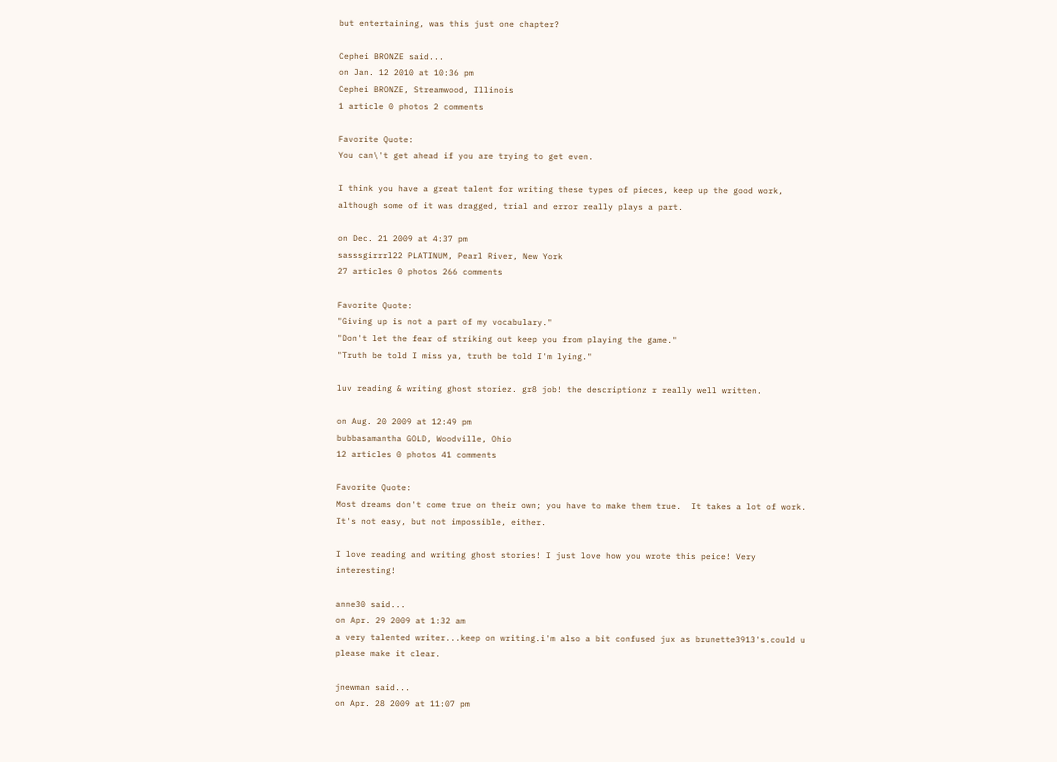but entertaining, was this just one chapter?

Cephei BRONZE said...
on Jan. 12 2010 at 10:36 pm
Cephei BRONZE, Streamwood, Illinois
1 article 0 photos 2 comments

Favorite Quote:
You can\'t get ahead if you are trying to get even.

I think you have a great talent for writing these types of pieces, keep up the good work, although some of it was dragged, trial and error really plays a part.

on Dec. 21 2009 at 4:37 pm
sasssgirrrl22 PLATINUM, Pearl River, New York
27 articles 0 photos 266 comments

Favorite Quote:
"Giving up is not a part of my vocabulary."
"Don't let the fear of striking out keep you from playing the game."
"Truth be told I miss ya, truth be told I'm lying."

luv reading & writing ghost storiez. gr8 job! the descriptionz r really well written.

on Aug. 20 2009 at 12:49 pm
bubbasamantha GOLD, Woodville, Ohio
12 articles 0 photos 41 comments

Favorite Quote:
Most dreams don't come true on their own; you have to make them true.  It takes a lot of work.  It's not easy, but not impossible, either.

I love reading and writing ghost stories! I just love how you wrote this peice! Very interesting!

anne30 said...
on Apr. 29 2009 at 1:32 am
a very talented writer...keep on writing.i'm also a bit confused jux as brunette3913's.could u please make it clear.

jnewman said...
on Apr. 28 2009 at 11:07 pm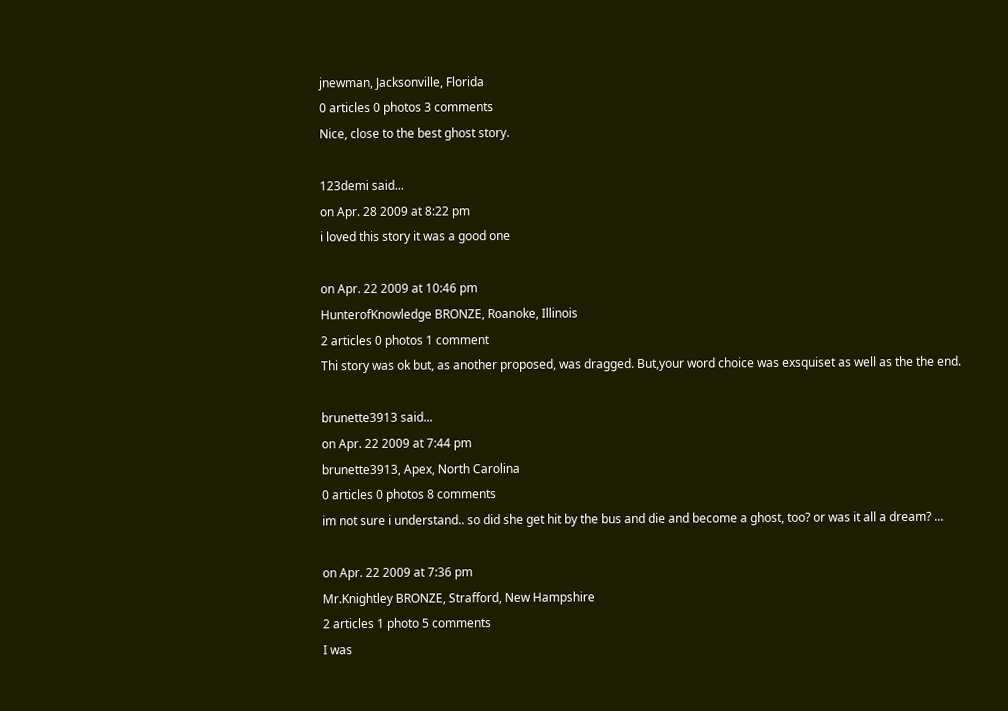jnewman, Jacksonville, Florida
0 articles 0 photos 3 comments
Nice, close to the best ghost story.

123demi said...
on Apr. 28 2009 at 8:22 pm
i loved this story it was a good one

on Apr. 22 2009 at 10:46 pm
HunterofKnowledge BRONZE, Roanoke, Illinois
2 articles 0 photos 1 comment
Thi story was ok but, as another proposed, was dragged. But,your word choice was exsquiset as well as the the end.

brunette3913 said...
on Apr. 22 2009 at 7:44 pm
brunette3913, Apex, North Carolina
0 articles 0 photos 8 comments
im not sure i understand.. so did she get hit by the bus and die and become a ghost, too? or was it all a dream? ...

on Apr. 22 2009 at 7:36 pm
Mr.Knightley BRONZE, Strafford, New Hampshire
2 articles 1 photo 5 comments
I was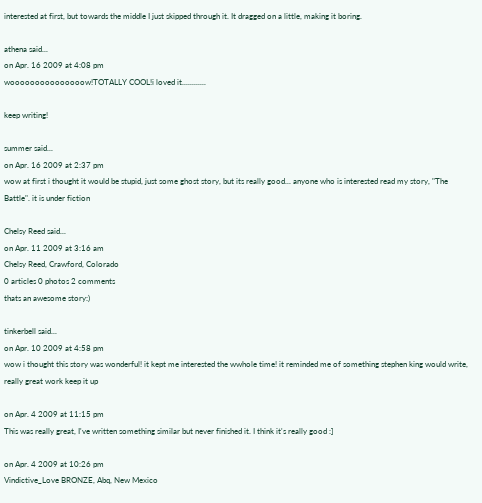interested at first, but towards the middle I just skipped through it. It dragged on a little, making it boring.

athena said...
on Apr. 16 2009 at 4:08 pm
wooooooooooooooow!TOTALLY COOL!i loved it............

keep writing!

summer said...
on Apr. 16 2009 at 2:37 pm
wow at first i thought it would be stupid, just some ghost story, but its really good... anyone who is interested read my story, "The Battle". it is under fiction

Chelsy Reed said...
on Apr. 11 2009 at 3:16 am
Chelsy Reed, Crawford, Colorado
0 articles 0 photos 2 comments
thats an awesome story:)

tinkerbell said...
on Apr. 10 2009 at 4:58 pm
wow i thought this story was wonderful! it kept me interested the wwhole time! it reminded me of something stephen king would write, really great work keep it up

on Apr. 4 2009 at 11:15 pm
This was really great, I've written something similar but never finished it. I think it's really good :]

on Apr. 4 2009 at 10:26 pm
Vindictive_Love BRONZE, Abq, New Mexico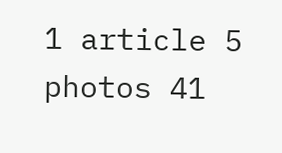1 article 5 photos 41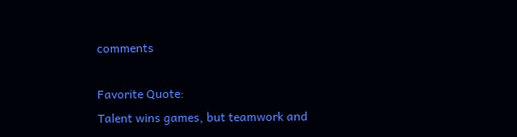comments

Favorite Quote:
Talent wins games, but teamwork and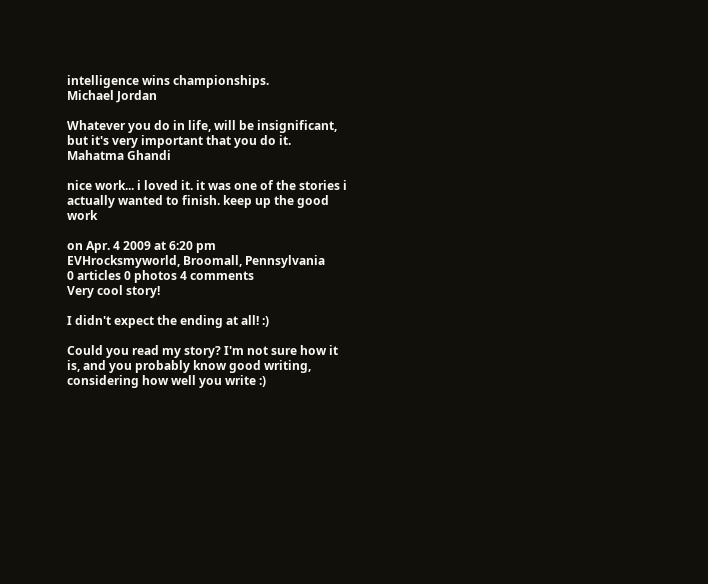intelligence wins championships.
Michael Jordan

Whatever you do in life, will be insignificant, but it's very important that you do it.
Mahatma Ghandi

nice work... i loved it. it was one of the stories i actually wanted to finish. keep up the good work

on Apr. 4 2009 at 6:20 pm
EVHrocksmyworld, Broomall, Pennsylvania
0 articles 0 photos 4 comments
Very cool story!

I didn't expect the ending at all! :)

Could you read my story? I'm not sure how it is, and you probably know good writing, considering how well you write :)